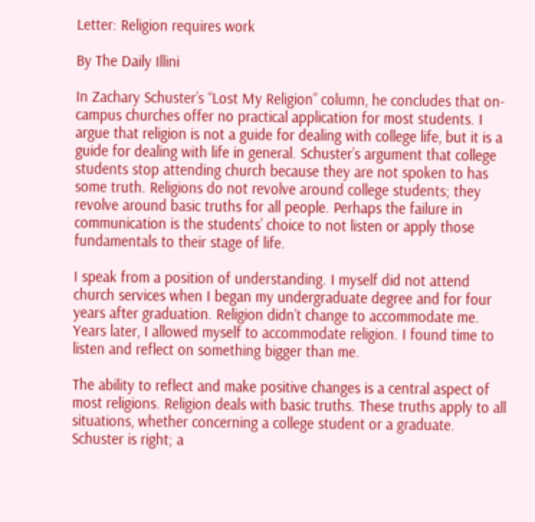Letter: Religion requires work

By The Daily Illini

In Zachary Schuster’s “Lost My Religion” column, he concludes that on-campus churches offer no practical application for most students. I argue that religion is not a guide for dealing with college life, but it is a guide for dealing with life in general. Schuster’s argument that college students stop attending church because they are not spoken to has some truth. Religions do not revolve around college students; they revolve around basic truths for all people. Perhaps the failure in communication is the students’ choice to not listen or apply those fundamentals to their stage of life.

I speak from a position of understanding. I myself did not attend church services when I began my undergraduate degree and for four years after graduation. Religion didn’t change to accommodate me. Years later, I allowed myself to accommodate religion. I found time to listen and reflect on something bigger than me.

The ability to reflect and make positive changes is a central aspect of most religions. Religion deals with basic truths. These truths apply to all situations, whether concerning a college student or a graduate. Schuster is right; a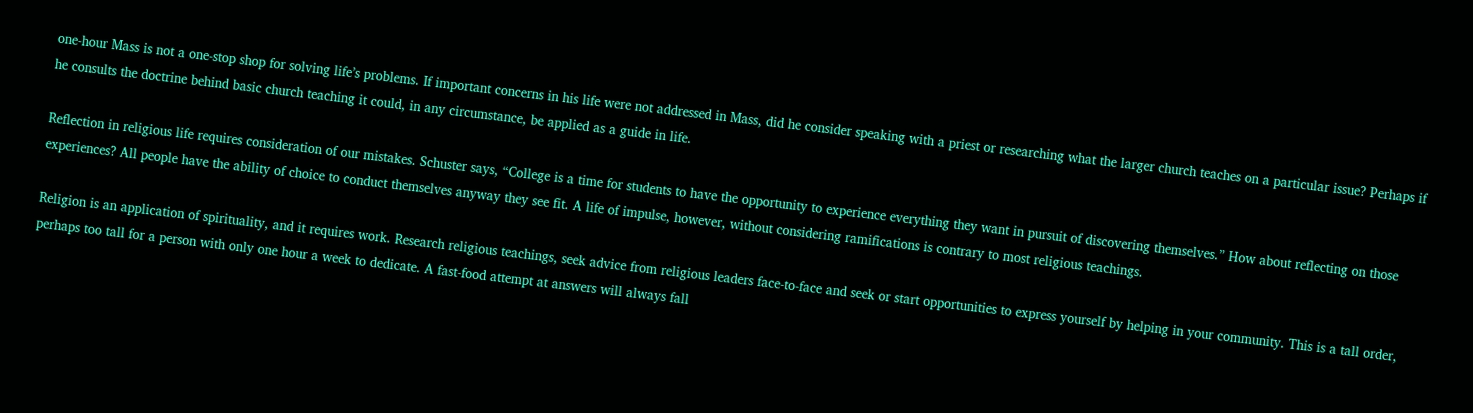one-hour Mass is not a one-stop shop for solving life’s problems. If important concerns in his life were not addressed in Mass, did he consider speaking with a priest or researching what the larger church teaches on a particular issue? Perhaps if he consults the doctrine behind basic church teaching it could, in any circumstance, be applied as a guide in life.

Reflection in religious life requires consideration of our mistakes. Schuster says, “College is a time for students to have the opportunity to experience everything they want in pursuit of discovering themselves.” How about reflecting on those experiences? All people have the ability of choice to conduct themselves anyway they see fit. A life of impulse, however, without considering ramifications is contrary to most religious teachings.

Religion is an application of spirituality, and it requires work. Research religious teachings, seek advice from religious leaders face-to-face and seek or start opportunities to express yourself by helping in your community. This is a tall order, perhaps too tall for a person with only one hour a week to dedicate. A fast-food attempt at answers will always fall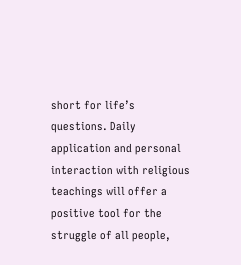short for life’s questions. Daily application and personal interaction with religious teachings will offer a positive tool for the struggle of all people,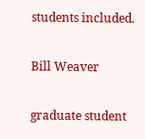students included.

Bill Weaver

graduate student